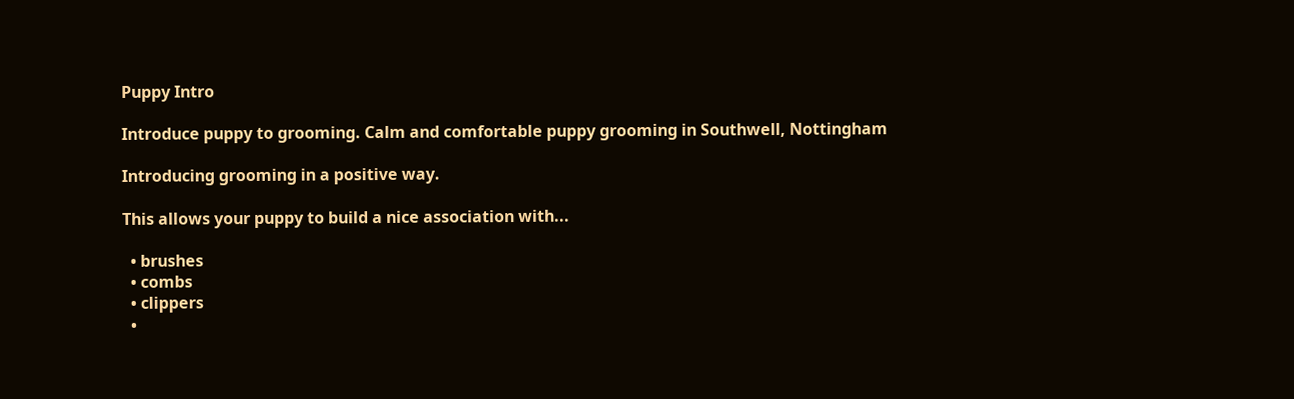Puppy Intro

Introduce puppy to grooming. Calm and comfortable puppy grooming in Southwell, Nottingham

Introducing grooming in a positive way.

This allows your puppy to build a nice association with...

  • brushes
  • combs
  • clippers
  •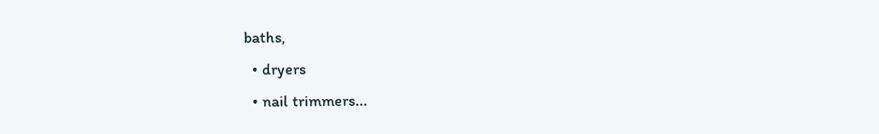baths,
  • dryers
  • nail trimmers...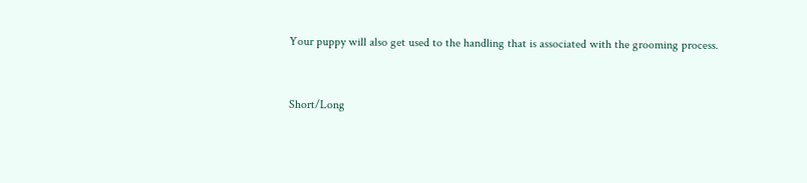Your puppy will also get used to the handling that is associated with the grooming process.


Short/Long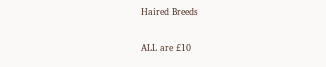Haired Breeds

ALL are £10